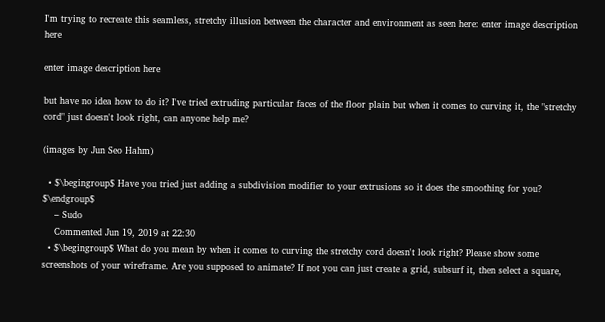I'm trying to recreate this seamless, stretchy illusion between the character and environment as seen here: enter image description here

enter image description here

but have no idea how to do it? I've tried extruding particular faces of the floor plain but when it comes to curving it, the "stretchy cord" just doesn't look right, can anyone help me?

(images by Jun Seo Hahm)

  • $\begingroup$ Have you tried just adding a subdivision modifier to your extrusions so it does the smoothing for you? $\endgroup$
    – Sudo
    Commented Jun 19, 2019 at 22:30
  • $\begingroup$ What do you mean by when it comes to curving the stretchy cord doesn't look right? Please show some screenshots of your wireframe. Are you supposed to animate? If not you can just create a grid, subsurf it, then select a square,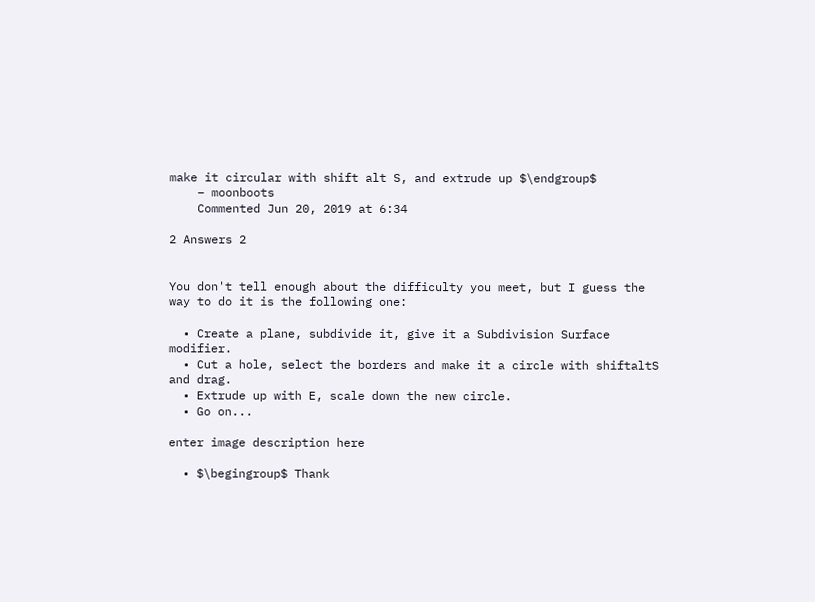make it circular with shift alt S, and extrude up $\endgroup$
    – moonboots
    Commented Jun 20, 2019 at 6:34

2 Answers 2


You don't tell enough about the difficulty you meet, but I guess the way to do it is the following one:

  • Create a plane, subdivide it, give it a Subdivision Surface modifier.
  • Cut a hole, select the borders and make it a circle with shiftaltS and drag.
  • Extrude up with E, scale down the new circle.
  • Go on...

enter image description here

  • $\begingroup$ Thank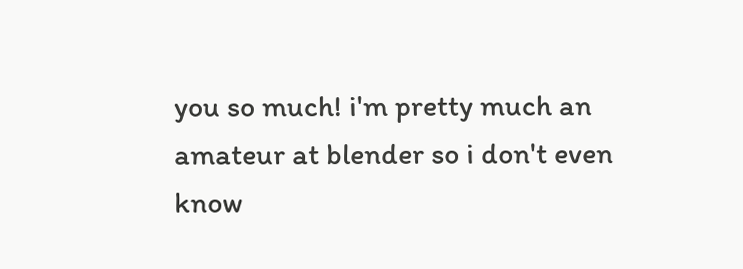you so much! i'm pretty much an amateur at blender so i don't even know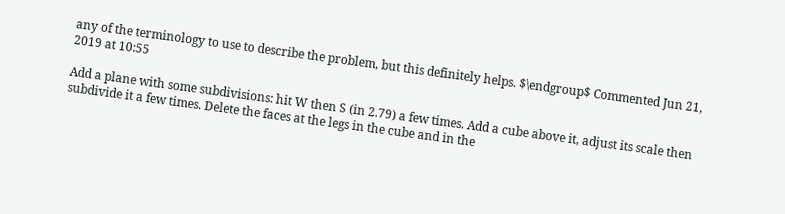any of the terminology to use to describe the problem, but this definitely helps. $\endgroup$ Commented Jun 21, 2019 at 10:55

Add a plane with some subdivisions: hit W then S (in 2.79) a few times. Add a cube above it, adjust its scale then subdivide it a few times. Delete the faces at the legs in the cube and in the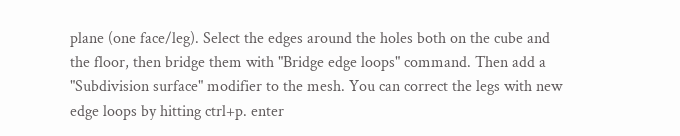plane (one face/leg). Select the edges around the holes both on the cube and the floor, then bridge them with "Bridge edge loops" command. Then add a "Subdivision surface" modifier to the mesh. You can correct the legs with new edge loops by hitting ctrl+p. enter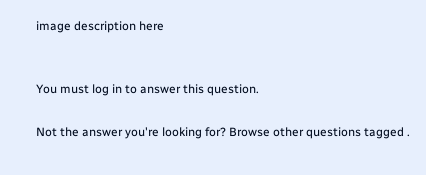image description here


You must log in to answer this question.

Not the answer you're looking for? Browse other questions tagged .